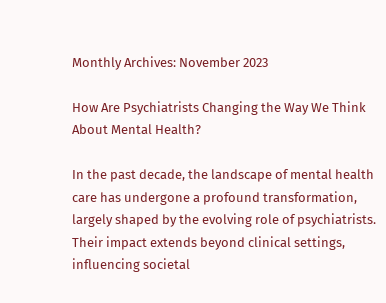Monthly Archives: November 2023

How Are Psychiatrists Changing the Way We Think About Mental Health?

In the past decade, the landscape of mental health care has undergone a profound transformation, largely shaped by the evolving role of psychiatrists. Their impact extends beyond clinical settings, influencing societal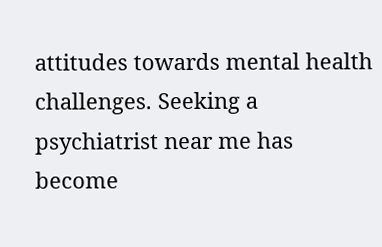attitudes towards mental health challenges. Seeking a psychiatrist near me has become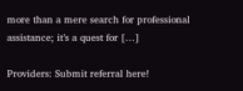more than a mere search for professional assistance; it’s a quest for […]

Providers: Submit referral here!